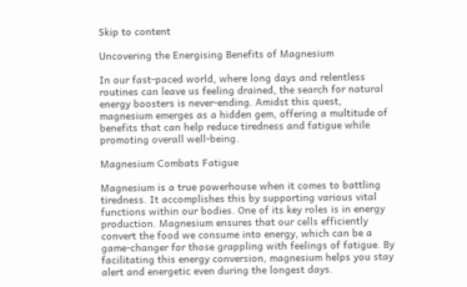Skip to content

Uncovering the Energising Benefits of Magnesium

In our fast-paced world, where long days and relentless routines can leave us feeling drained, the search for natural energy boosters is never-ending. Amidst this quest, magnesium emerges as a hidden gem, offering a multitude of benefits that can help reduce tiredness and fatigue while promoting overall well-being.

Magnesium Combats Fatigue

Magnesium is a true powerhouse when it comes to battling tiredness. It accomplishes this by supporting various vital functions within our bodies. One of its key roles is in energy production. Magnesium ensures that our cells efficiently convert the food we consume into energy, which can be a game-changer for those grappling with feelings of fatigue. By facilitating this energy conversion, magnesium helps you stay alert and energetic even during the longest days.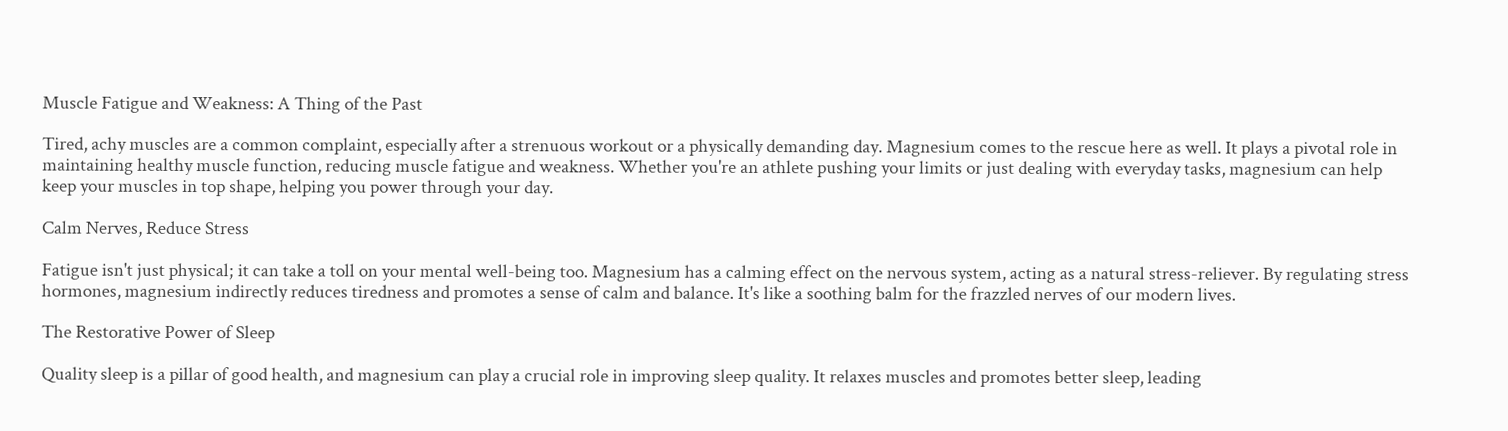Muscle Fatigue and Weakness: A Thing of the Past

Tired, achy muscles are a common complaint, especially after a strenuous workout or a physically demanding day. Magnesium comes to the rescue here as well. It plays a pivotal role in maintaining healthy muscle function, reducing muscle fatigue and weakness. Whether you're an athlete pushing your limits or just dealing with everyday tasks, magnesium can help keep your muscles in top shape, helping you power through your day.

Calm Nerves, Reduce Stress

Fatigue isn't just physical; it can take a toll on your mental well-being too. Magnesium has a calming effect on the nervous system, acting as a natural stress-reliever. By regulating stress hormones, magnesium indirectly reduces tiredness and promotes a sense of calm and balance. It's like a soothing balm for the frazzled nerves of our modern lives.

The Restorative Power of Sleep

Quality sleep is a pillar of good health, and magnesium can play a crucial role in improving sleep quality. It relaxes muscles and promotes better sleep, leading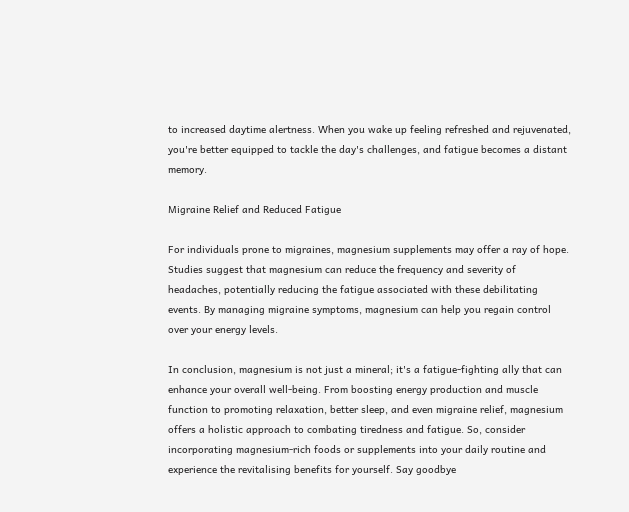to increased daytime alertness. When you wake up feeling refreshed and rejuvenated, you're better equipped to tackle the day's challenges, and fatigue becomes a distant memory.

Migraine Relief and Reduced Fatigue

For individuals prone to migraines, magnesium supplements may offer a ray of hope. Studies suggest that magnesium can reduce the frequency and severity of headaches, potentially reducing the fatigue associated with these debilitating events. By managing migraine symptoms, magnesium can help you regain control over your energy levels.

In conclusion, magnesium is not just a mineral; it's a fatigue-fighting ally that can enhance your overall well-being. From boosting energy production and muscle function to promoting relaxation, better sleep, and even migraine relief, magnesium offers a holistic approach to combating tiredness and fatigue. So, consider incorporating magnesium-rich foods or supplements into your daily routine and experience the revitalising benefits for yourself. Say goodbye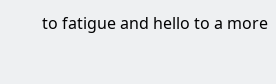to fatigue and hello to a more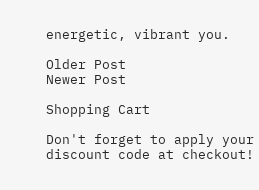energetic, vibrant you.

Older Post
Newer Post

Shopping Cart

Don't forget to apply your discount code at checkout!